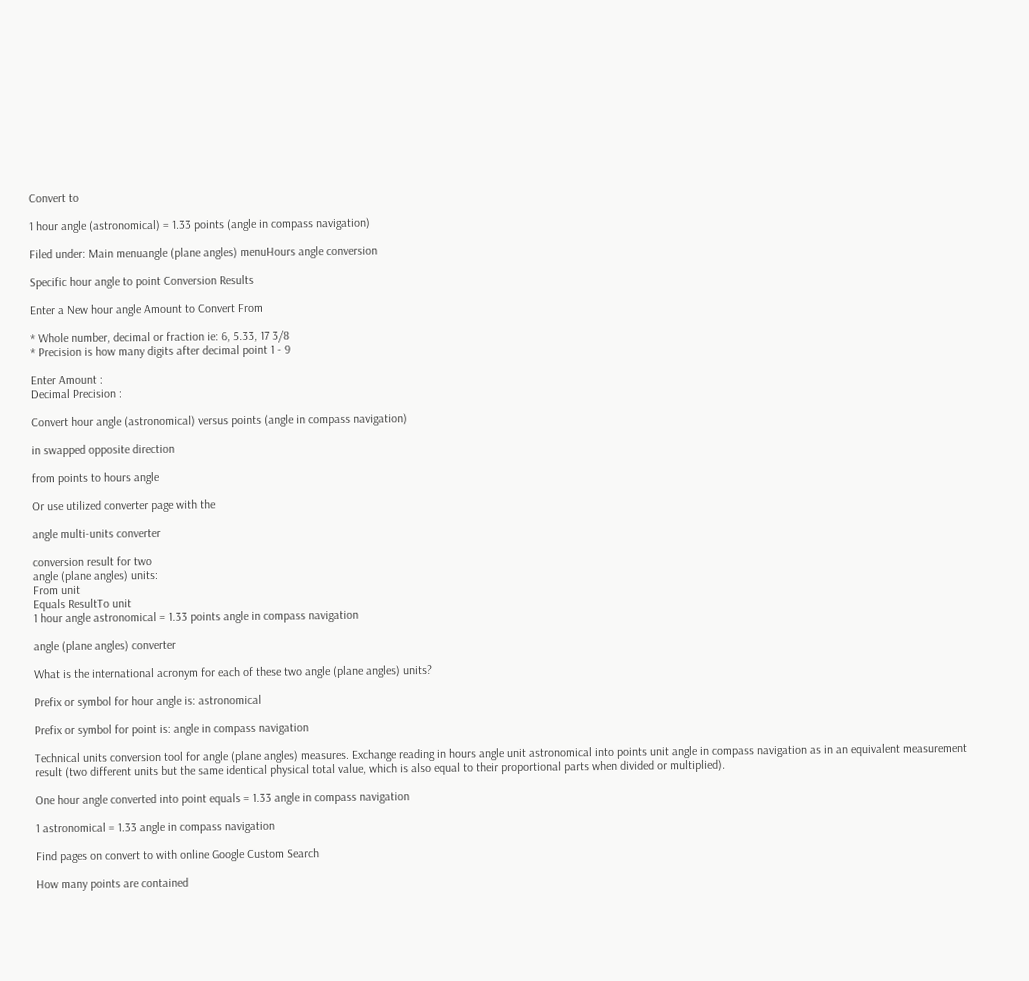Convert to

1 hour angle (astronomical) = 1.33 points (angle in compass navigation)

Filed under: Main menuangle (plane angles) menuHours angle conversion

Specific hour angle to point Conversion Results

Enter a New hour angle Amount to Convert From

* Whole number, decimal or fraction ie: 6, 5.33, 17 3/8
* Precision is how many digits after decimal point 1 - 9

Enter Amount :
Decimal Precision :

Convert hour angle (astronomical) versus points (angle in compass navigation)

in swapped opposite direction

from points to hours angle

Or use utilized converter page with the

angle multi-units converter

conversion result for two
angle (plane angles) units:
From unit
Equals ResultTo unit
1 hour angle astronomical = 1.33 points angle in compass navigation

angle (plane angles) converter

What is the international acronym for each of these two angle (plane angles) units?

Prefix or symbol for hour angle is: astronomical

Prefix or symbol for point is: angle in compass navigation

Technical units conversion tool for angle (plane angles) measures. Exchange reading in hours angle unit astronomical into points unit angle in compass navigation as in an equivalent measurement result (two different units but the same identical physical total value, which is also equal to their proportional parts when divided or multiplied).

One hour angle converted into point equals = 1.33 angle in compass navigation

1 astronomical = 1.33 angle in compass navigation

Find pages on convert to with online Google Custom Search

How many points are contained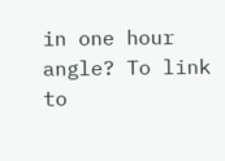in one hour angle? To link to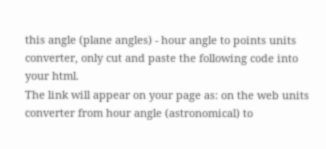this angle (plane angles) - hour angle to points units converter, only cut and paste the following code into your html.
The link will appear on your page as: on the web units converter from hour angle (astronomical) to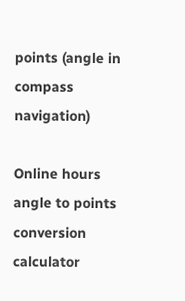points (angle in compass navigation)

Online hours angle to points conversion calculator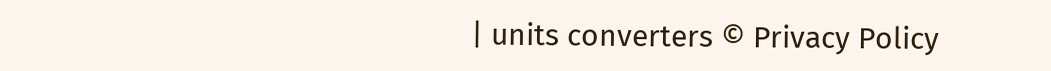| units converters © Privacy Policy